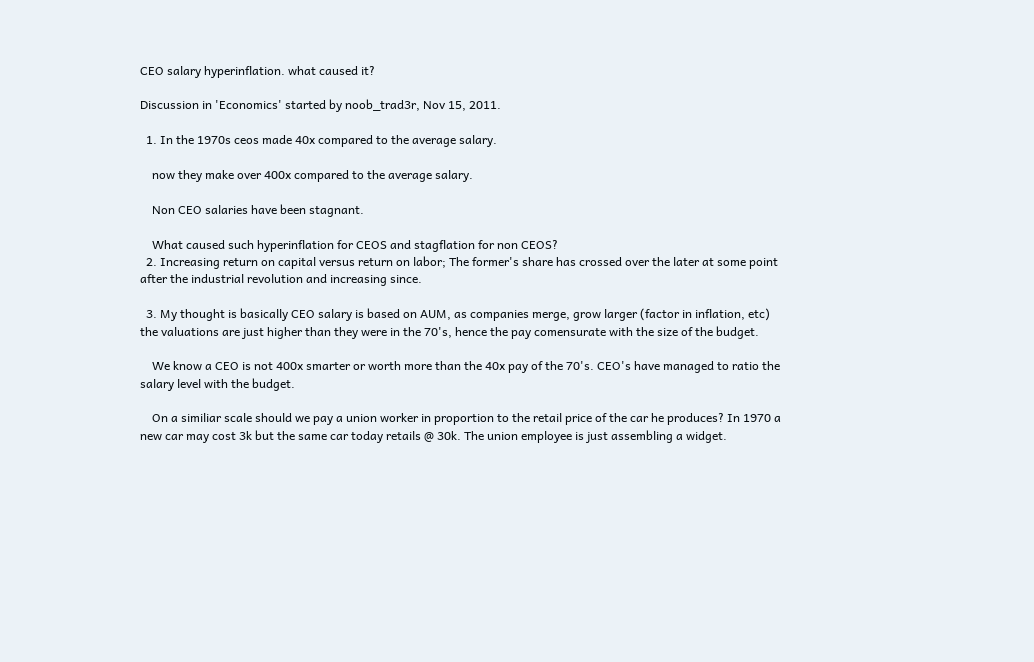CEO salary hyperinflation. what caused it?

Discussion in 'Economics' started by noob_trad3r, Nov 15, 2011.

  1. In the 1970s ceos made 40x compared to the average salary.

    now they make over 400x compared to the average salary.

    Non CEO salaries have been stagnant.

    What caused such hyperinflation for CEOS and stagflation for non CEOS?
  2. Increasing return on capital versus return on labor; The former's share has crossed over the later at some point after the industrial revolution and increasing since.

  3. My thought is basically CEO salary is based on AUM, as companies merge, grow larger (factor in inflation, etc) the valuations are just higher than they were in the 70's, hence the pay comensurate with the size of the budget.

    We know a CEO is not 400x smarter or worth more than the 40x pay of the 70's. CEO's have managed to ratio the salary level with the budget.

    On a similiar scale should we pay a union worker in proportion to the retail price of the car he produces? In 1970 a new car may cost 3k but the same car today retails @ 30k. The union employee is just assembling a widget.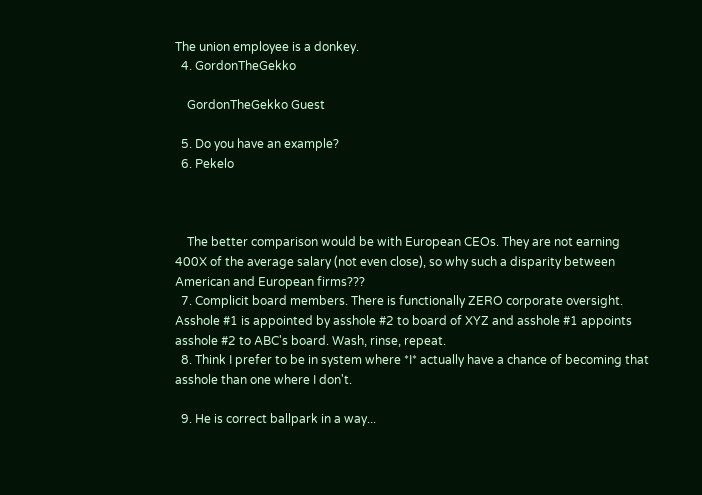The union employee is a donkey.
  4. GordonTheGekko

    GordonTheGekko Guest

  5. Do you have an example?
  6. Pekelo



    The better comparison would be with European CEOs. They are not earning 400X of the average salary (not even close), so why such a disparity between American and European firms???
  7. Complicit board members. There is functionally ZERO corporate oversight. Asshole #1 is appointed by asshole #2 to board of XYZ and asshole #1 appoints asshole #2 to ABC's board. Wash, rinse, repeat.
  8. Think I prefer to be in system where *I* actually have a chance of becoming that asshole than one where I don't.

  9. He is correct ballpark in a way...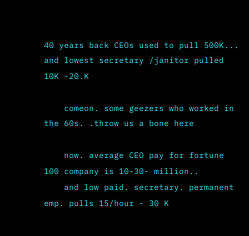40 years back CEOs used to pull 500K... and lowest secretary /janitor pulled 10K -20.K

    comeon. some geezers who worked in the 60s. .throw us a bone here

    now. average CEO pay for fortune 100 company is 10-30- million..
    and low paid. secretary. permanent emp. pulls 15/hour - 30 K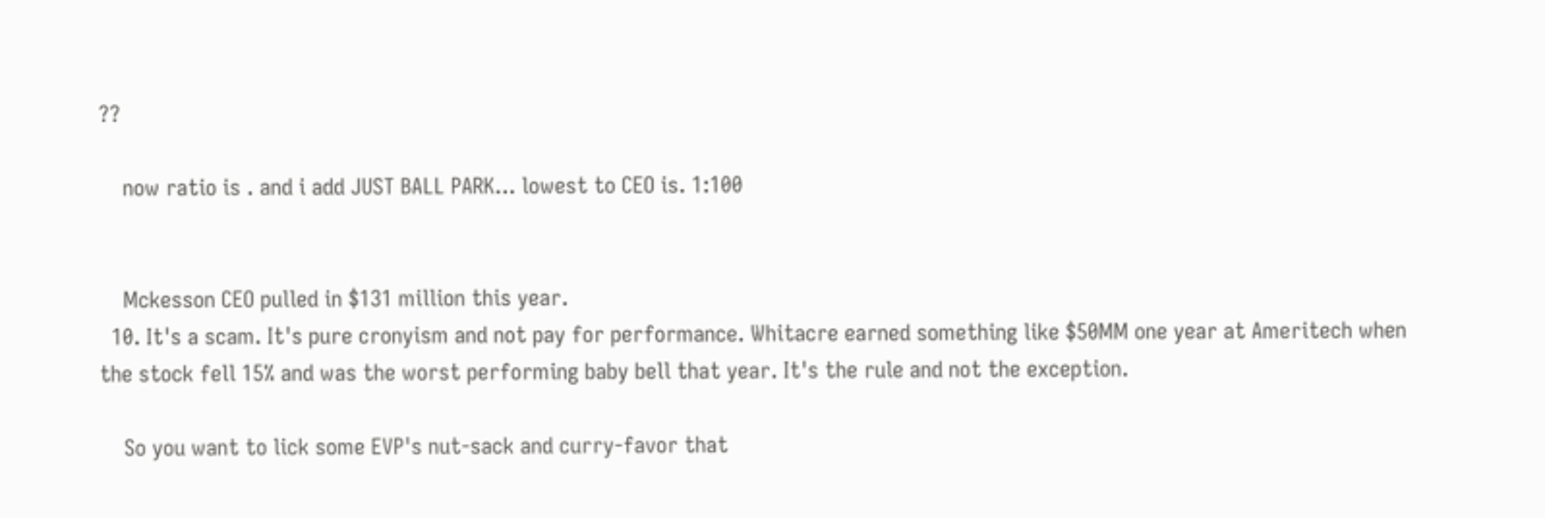??

    now ratio is . and i add JUST BALL PARK... lowest to CEO is. 1:100


    Mckesson CEO pulled in $131 million this year.
  10. It's a scam. It's pure cronyism and not pay for performance. Whitacre earned something like $50MM one year at Ameritech when the stock fell 15% and was the worst performing baby bell that year. It's the rule and not the exception.

    So you want to lick some EVP's nut-sack and curry-favor that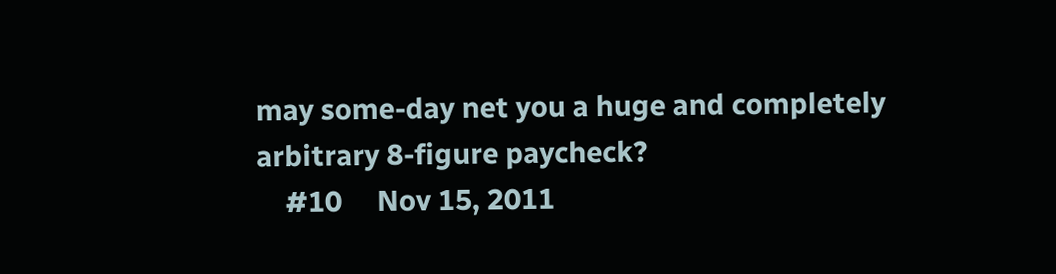may some-day net you a huge and completely arbitrary 8-figure paycheck?
    #10     Nov 15, 2011